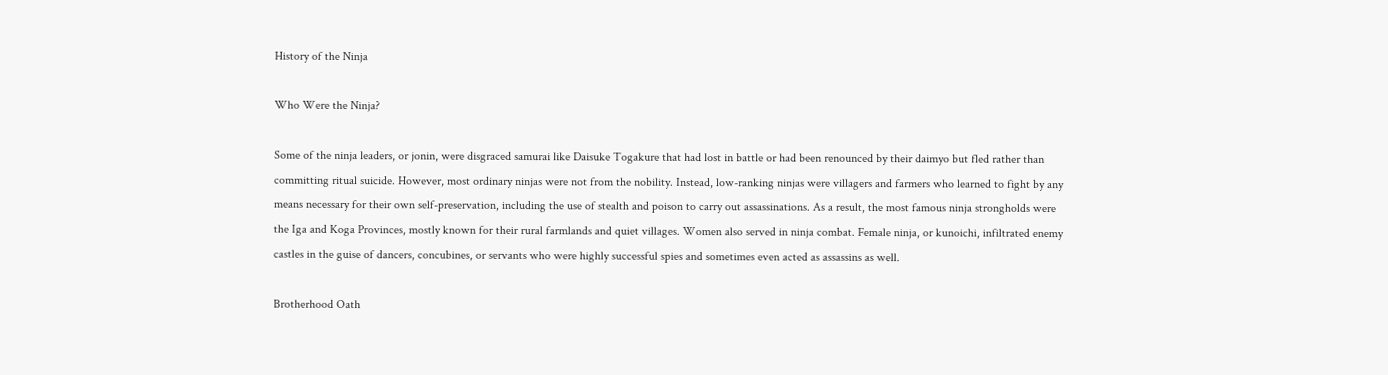History of the Ninja

Who Were the Ninja?

Some of the ninja leaders, or jonin, were disgraced samurai like Daisuke Togakure that had lost in battle or had been renounced by their daimyo but fled rather than committing ritual suicide. However, most ordinary ninjas were not from the nobility. Instead, low-ranking ninjas were villagers and farmers who learned to fight by any means necessary for their own self-preservation, including the use of stealth and poison to carry out assassinations. As a result, the most famous ninja strongholds were the Iga and Koga Provinces, mostly known for their rural farmlands and quiet villages. Women also served in ninja combat. Female ninja, or kunoichi, infiltrated enemy castles in the guise of dancers, concubines, or servants who were highly successful spies and sometimes even acted as assassins as well.

Brotherhood Oath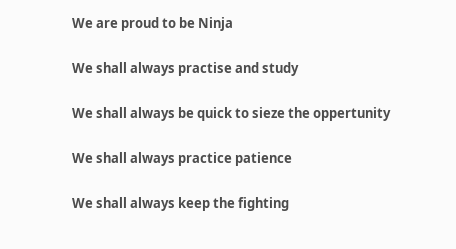We are proud to be Ninja

We shall always practise and study

We shall always be quick to sieze the oppertunity

We shall always practice patience

We shall always keep the fighting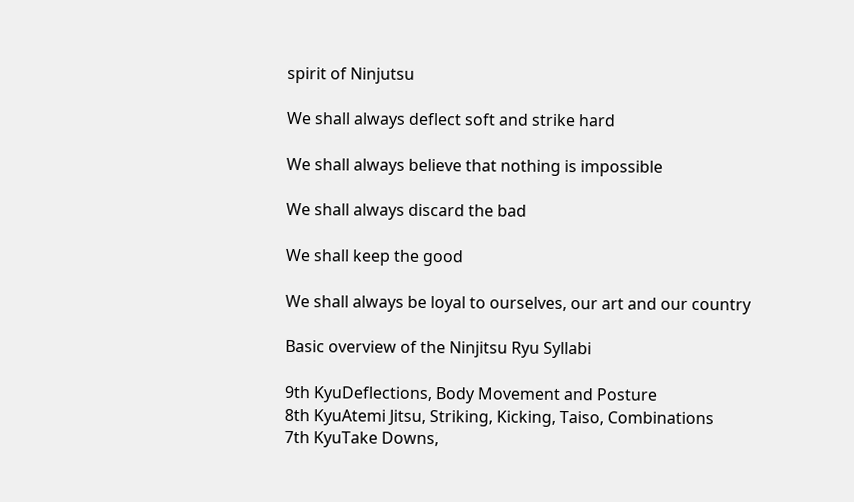spirit of Ninjutsu

We shall always deflect soft and strike hard

We shall always believe that nothing is impossible

We shall always discard the bad

We shall keep the good

We shall always be loyal to ourselves, our art and our country

Basic overview of the Ninjitsu Ryu Syllabi

9th KyuDeflections, Body Movement and Posture
8th KyuAtemi Jitsu, Striking, Kicking, Taiso, Combinations
7th KyuTake Downs,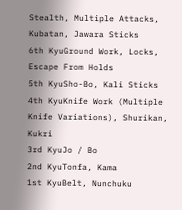Stealth, Multiple Attacks, Kubatan, Jawara Sticks
6th KyuGround Work, Locks, Escape From Holds
5th KyuSho-Bo, Kali Sticks
4th KyuKnife Work (Multiple Knife Variations), Shurikan, Kukri
3rd KyuJo / Bo
2nd KyuTonfa, Kama
1st KyuBelt, Nunchuku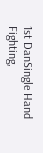1st DanSingle Hand Fighting,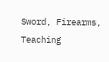Sword, Firearms, Teaching